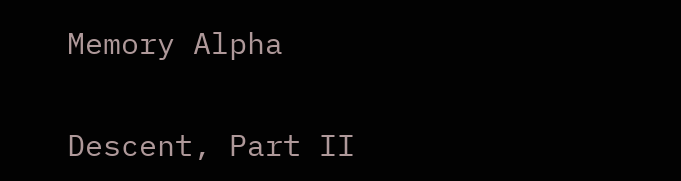Memory Alpha

Descent, Part II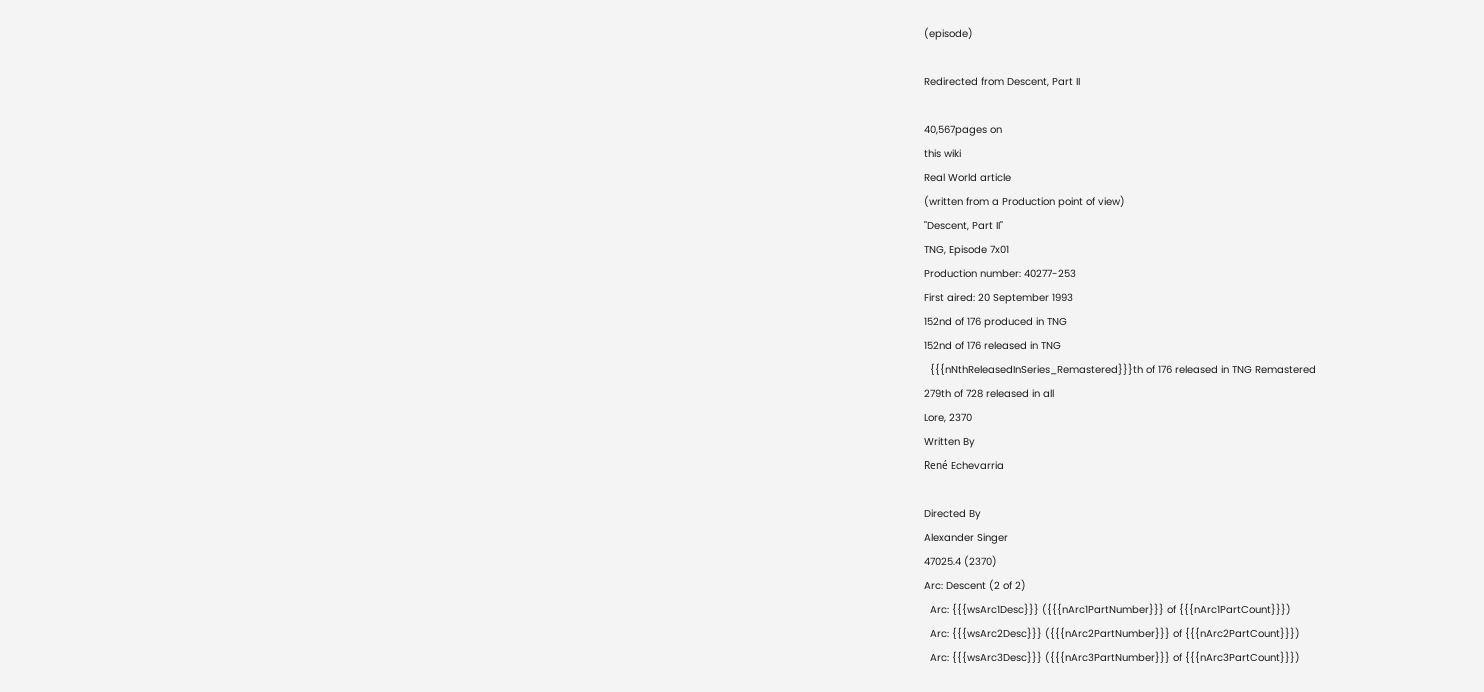(episode)

Redirected from Descent, Part II

40,567pages on
this wiki
Real World article
(written from a Production point of view)
"Descent, Part II"
TNG, Episode 7x01
Production number: 40277-253
First aired: 20 September 1993
152nd of 176 produced in TNG
152nd of 176 released in TNG
  {{{nNthReleasedInSeries_Remastered}}}th of 176 released in TNG Remastered
279th of 728 released in all
Lore, 2370
Written By
René Echevarria

Directed By
Alexander Singer
47025.4 (2370)
Arc: Descent (2 of 2)
  Arc: {{{wsArc1Desc}}} ({{{nArc1PartNumber}}} of {{{nArc1PartCount}}})
  Arc: {{{wsArc2Desc}}} ({{{nArc2PartNumber}}} of {{{nArc2PartCount}}})
  Arc: {{{wsArc3Desc}}} ({{{nArc3PartNumber}}} of {{{nArc3PartCount}}})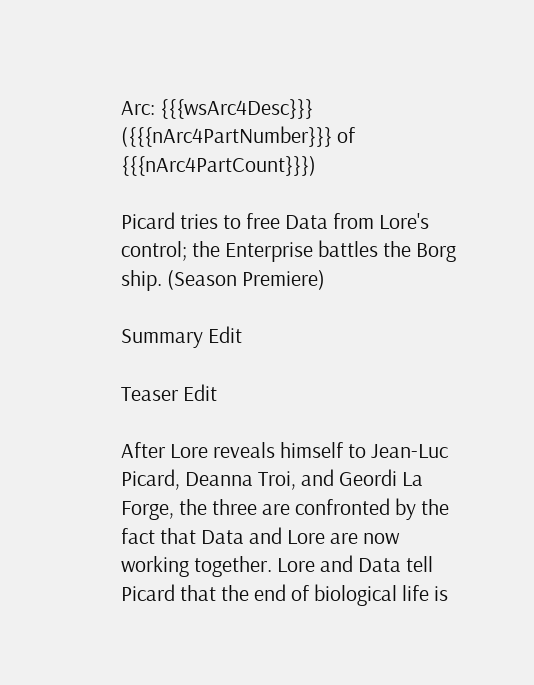Arc: {{{wsArc4Desc}}} ({{{nArc4PartNumber}}} of {{{nArc4PartCount}}})

Picard tries to free Data from Lore's control; the Enterprise battles the Borg ship. (Season Premiere)

Summary Edit

Teaser Edit

After Lore reveals himself to Jean-Luc Picard, Deanna Troi, and Geordi La Forge, the three are confronted by the fact that Data and Lore are now working together. Lore and Data tell Picard that the end of biological life is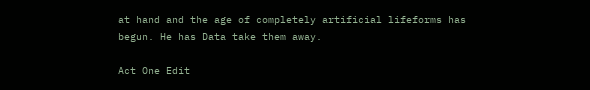at hand and the age of completely artificial lifeforms has begun. He has Data take them away.

Act One Edit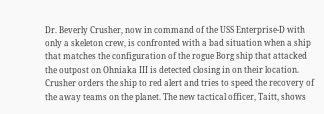Dr. Beverly Crusher, now in command of the USS Enterprise-D with only a skeleton crew, is confronted with a bad situation when a ship that matches the configuration of the rogue Borg ship that attacked the outpost on Ohniaka III is detected closing in on their location. Crusher orders the ship to red alert and tries to speed the recovery of the away teams on the planet. The new tactical officer, Taitt, shows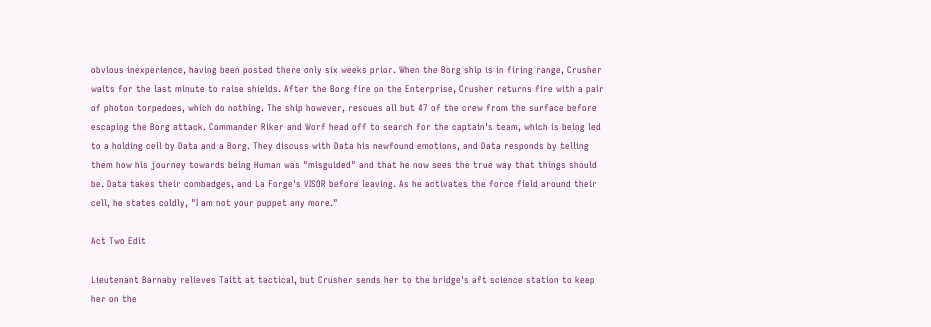obvious inexperience, having been posted there only six weeks prior. When the Borg ship is in firing range, Crusher waits for the last minute to raise shields. After the Borg fire on the Enterprise, Crusher returns fire with a pair of photon torpedoes, which do nothing. The ship however, rescues all but 47 of the crew from the surface before escaping the Borg attack. Commander Riker and Worf head off to search for the captain's team, which is being led to a holding cell by Data and a Borg. They discuss with Data his newfound emotions, and Data responds by telling them how his journey towards being Human was "misguided" and that he now sees the true way that things should be. Data takes their combadges, and La Forge's VISOR before leaving. As he activates the force field around their cell, he states coldly, "I am not your puppet any more."

Act Two Edit

Lieutenant Barnaby relieves Taitt at tactical, but Crusher sends her to the bridge's aft science station to keep her on the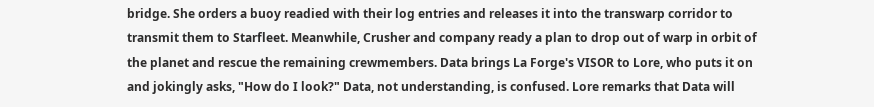bridge. She orders a buoy readied with their log entries and releases it into the transwarp corridor to transmit them to Starfleet. Meanwhile, Crusher and company ready a plan to drop out of warp in orbit of the planet and rescue the remaining crewmembers. Data brings La Forge's VISOR to Lore, who puts it on and jokingly asks, "How do I look?" Data, not understanding, is confused. Lore remarks that Data will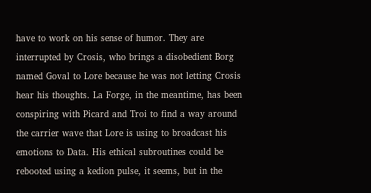have to work on his sense of humor. They are interrupted by Crosis, who brings a disobedient Borg named Goval to Lore because he was not letting Crosis hear his thoughts. La Forge, in the meantime, has been conspiring with Picard and Troi to find a way around the carrier wave that Lore is using to broadcast his emotions to Data. His ethical subroutines could be rebooted using a kedion pulse, it seems, but in the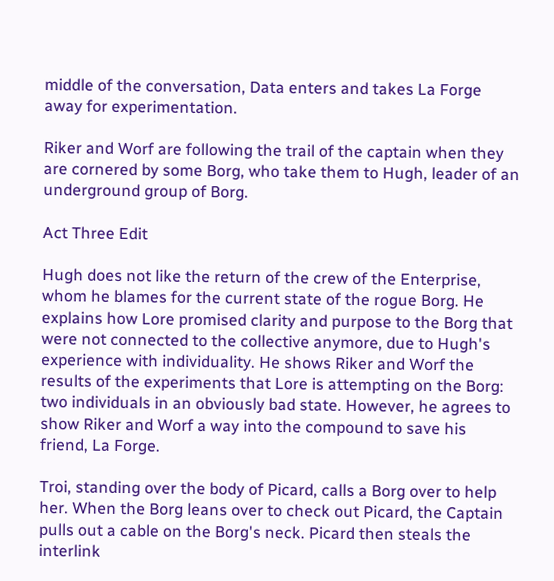middle of the conversation, Data enters and takes La Forge away for experimentation.

Riker and Worf are following the trail of the captain when they are cornered by some Borg, who take them to Hugh, leader of an underground group of Borg.

Act Three Edit

Hugh does not like the return of the crew of the Enterprise, whom he blames for the current state of the rogue Borg. He explains how Lore promised clarity and purpose to the Borg that were not connected to the collective anymore, due to Hugh's experience with individuality. He shows Riker and Worf the results of the experiments that Lore is attempting on the Borg: two individuals in an obviously bad state. However, he agrees to show Riker and Worf a way into the compound to save his friend, La Forge.

Troi, standing over the body of Picard, calls a Borg over to help her. When the Borg leans over to check out Picard, the Captain pulls out a cable on the Borg's neck. Picard then steals the interlink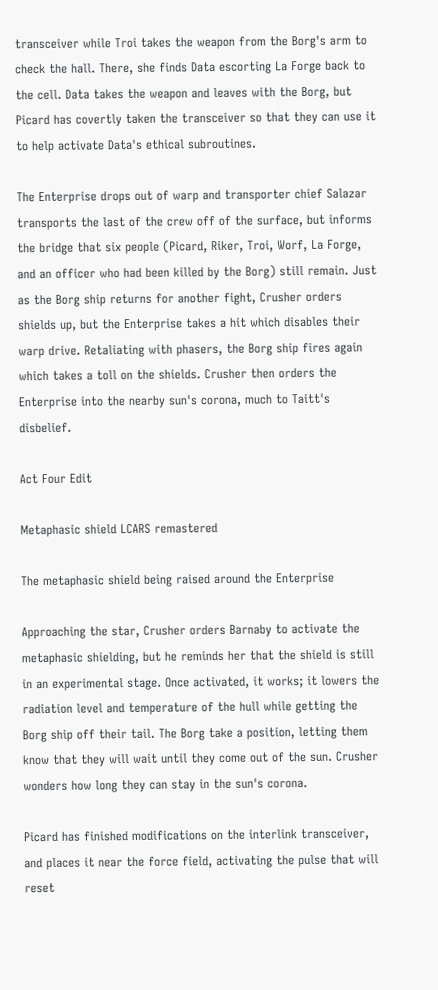transceiver while Troi takes the weapon from the Borg's arm to check the hall. There, she finds Data escorting La Forge back to the cell. Data takes the weapon and leaves with the Borg, but Picard has covertly taken the transceiver so that they can use it to help activate Data's ethical subroutines.

The Enterprise drops out of warp and transporter chief Salazar transports the last of the crew off of the surface, but informs the bridge that six people (Picard, Riker, Troi, Worf, La Forge, and an officer who had been killed by the Borg) still remain. Just as the Borg ship returns for another fight, Crusher orders shields up, but the Enterprise takes a hit which disables their warp drive. Retaliating with phasers, the Borg ship fires again which takes a toll on the shields. Crusher then orders the Enterprise into the nearby sun's corona, much to Taitt's disbelief.

Act Four Edit

Metaphasic shield LCARS remastered

The metaphasic shield being raised around the Enterprise

Approaching the star, Crusher orders Barnaby to activate the metaphasic shielding, but he reminds her that the shield is still in an experimental stage. Once activated, it works; it lowers the radiation level and temperature of the hull while getting the Borg ship off their tail. The Borg take a position, letting them know that they will wait until they come out of the sun. Crusher wonders how long they can stay in the sun's corona.

Picard has finished modifications on the interlink transceiver, and places it near the force field, activating the pulse that will reset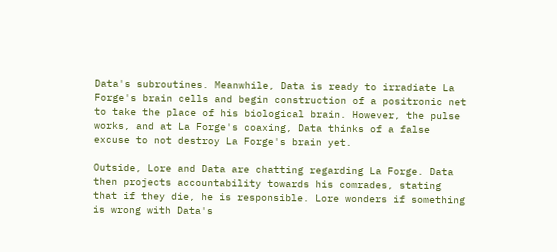Data's subroutines. Meanwhile, Data is ready to irradiate La Forge's brain cells and begin construction of a positronic net to take the place of his biological brain. However, the pulse works, and at La Forge's coaxing, Data thinks of a false excuse to not destroy La Forge's brain yet.

Outside, Lore and Data are chatting regarding La Forge. Data then projects accountability towards his comrades, stating that if they die, he is responsible. Lore wonders if something is wrong with Data's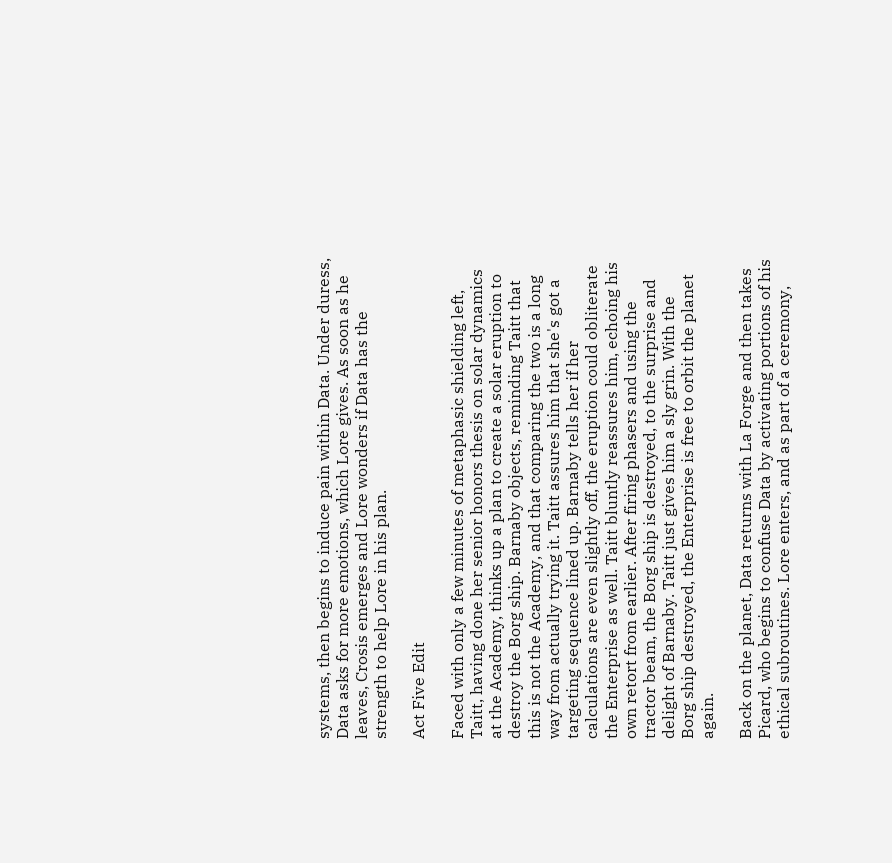systems, then begins to induce pain within Data. Under duress, Data asks for more emotions, which Lore gives. As soon as he leaves, Crosis emerges and Lore wonders if Data has the strength to help Lore in his plan.

Act Five Edit

Faced with only a few minutes of metaphasic shielding left, Taitt, having done her senior honors thesis on solar dynamics at the Academy, thinks up a plan to create a solar eruption to destroy the Borg ship. Barnaby objects, reminding Taitt that this is not the Academy, and that comparing the two is a long way from actually trying it. Taitt assures him that she's got a targeting sequence lined up. Barnaby tells her if her calculations are even slightly off, the eruption could obliterate the Enterprise as well. Taitt bluntly reassures him, echoing his own retort from earlier. After firing phasers and using the tractor beam, the Borg ship is destroyed, to the surprise and delight of Barnaby. Taitt just gives him a sly grin. With the Borg ship destroyed, the Enterprise is free to orbit the planet again.

Back on the planet, Data returns with La Forge and then takes Picard, who begins to confuse Data by activating portions of his ethical subroutines. Lore enters, and as part of a ceremony,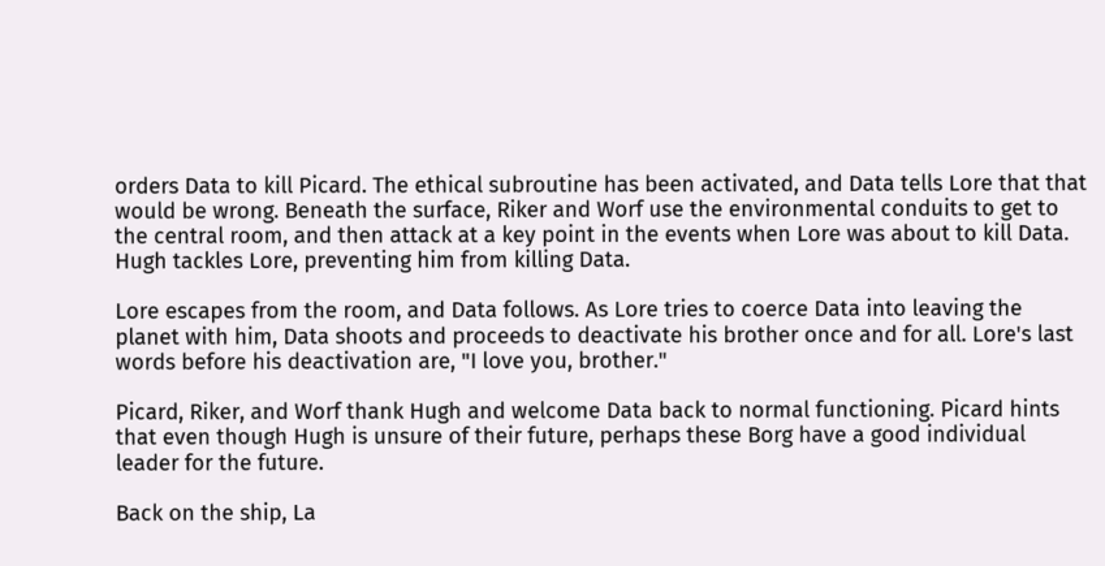orders Data to kill Picard. The ethical subroutine has been activated, and Data tells Lore that that would be wrong. Beneath the surface, Riker and Worf use the environmental conduits to get to the central room, and then attack at a key point in the events when Lore was about to kill Data. Hugh tackles Lore, preventing him from killing Data.

Lore escapes from the room, and Data follows. As Lore tries to coerce Data into leaving the planet with him, Data shoots and proceeds to deactivate his brother once and for all. Lore's last words before his deactivation are, "I love you, brother."

Picard, Riker, and Worf thank Hugh and welcome Data back to normal functioning. Picard hints that even though Hugh is unsure of their future, perhaps these Borg have a good individual leader for the future.

Back on the ship, La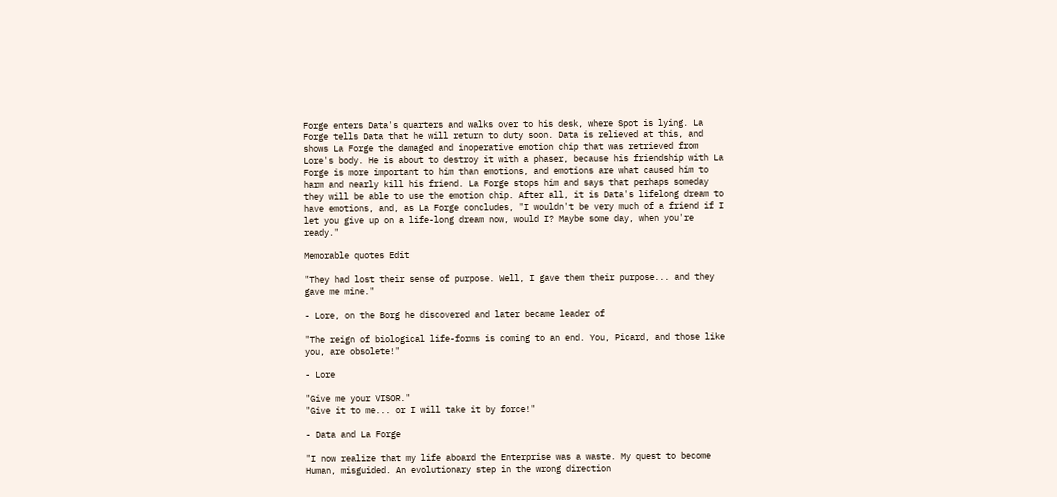Forge enters Data's quarters and walks over to his desk, where Spot is lying. La Forge tells Data that he will return to duty soon. Data is relieved at this, and shows La Forge the damaged and inoperative emotion chip that was retrieved from Lore's body. He is about to destroy it with a phaser, because his friendship with La Forge is more important to him than emotions, and emotions are what caused him to harm and nearly kill his friend. La Forge stops him and says that perhaps someday they will be able to use the emotion chip. After all, it is Data's lifelong dream to have emotions, and, as La Forge concludes, "I wouldn't be very much of a friend if I let you give up on a life-long dream now, would I? Maybe some day, when you're ready."

Memorable quotes Edit

"They had lost their sense of purpose. Well, I gave them their purpose... and they gave me mine."

- Lore, on the Borg he discovered and later became leader of

"The reign of biological life-forms is coming to an end. You, Picard, and those like you, are obsolete!"

- Lore

"Give me your VISOR."
"Give it to me... or I will take it by force!"

- Data and La Forge

"I now realize that my life aboard the Enterprise was a waste. My quest to become Human, misguided. An evolutionary step in the wrong direction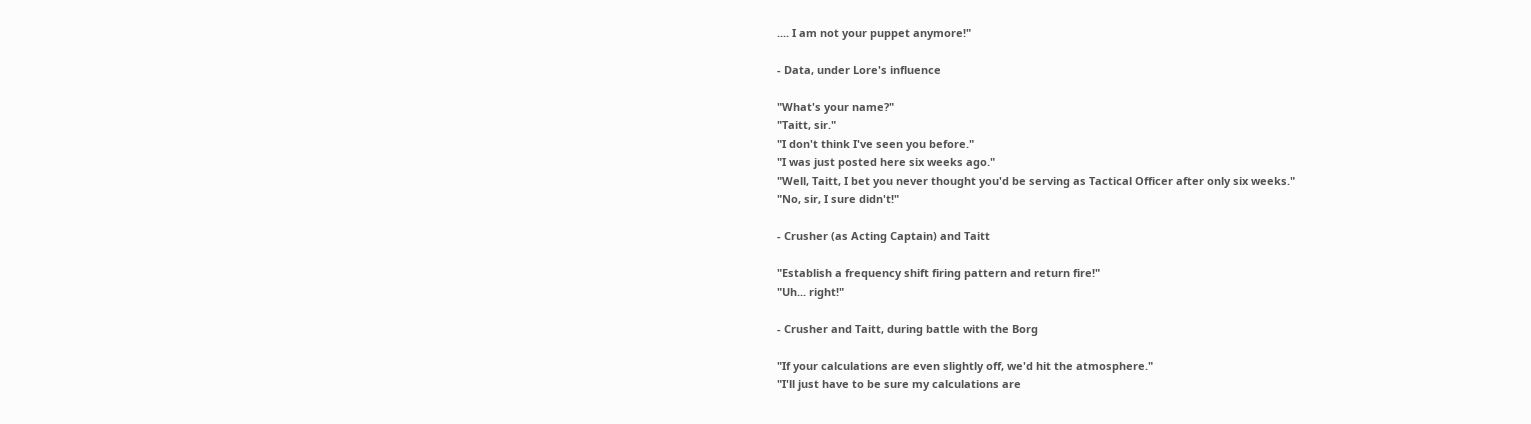.... I am not your puppet anymore!"

- Data, under Lore's influence

"What's your name?"
"Taitt, sir."
"I don't think I've seen you before."
"I was just posted here six weeks ago."
"Well, Taitt, I bet you never thought you'd be serving as Tactical Officer after only six weeks."
"No, sir, I sure didn't!"

- Crusher (as Acting Captain) and Taitt

"Establish a frequency shift firing pattern and return fire!"
"Uh... right!"

- Crusher and Taitt, during battle with the Borg

"If your calculations are even slightly off, we'd hit the atmosphere."
"I'll just have to be sure my calculations are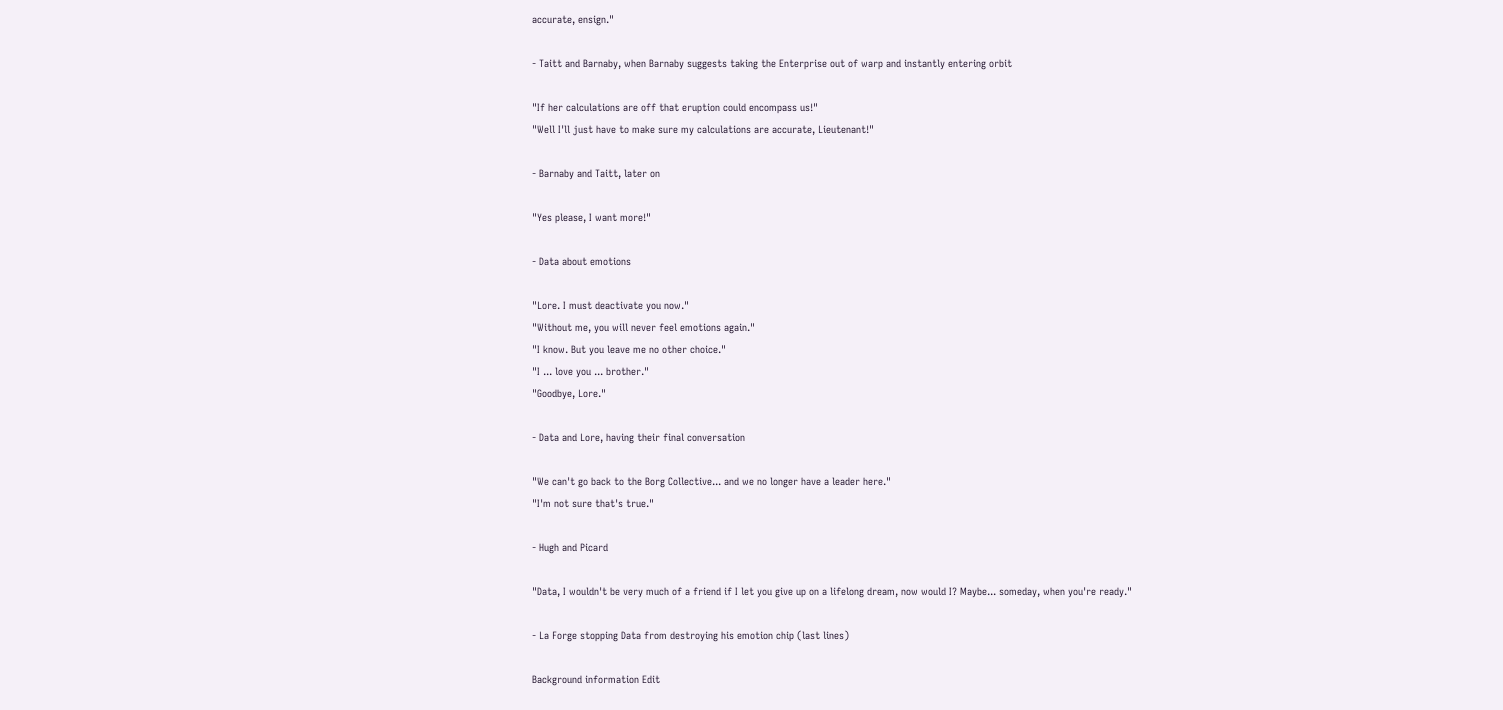accurate, ensign."

- Taitt and Barnaby, when Barnaby suggests taking the Enterprise out of warp and instantly entering orbit

"If her calculations are off that eruption could encompass us!"
"Well I'll just have to make sure my calculations are accurate, Lieutenant!"

- Barnaby and Taitt, later on

"Yes please, I want more!"

- Data about emotions

"Lore. I must deactivate you now."
"Without me, you will never feel emotions again."
"I know. But you leave me no other choice."
"I ... love you ... brother."
"Goodbye, Lore."

- Data and Lore, having their final conversation

"We can't go back to the Borg Collective... and we no longer have a leader here."
"I'm not sure that's true."

- Hugh and Picard

"Data, I wouldn't be very much of a friend if I let you give up on a lifelong dream, now would I? Maybe... someday, when you're ready."

- La Forge stopping Data from destroying his emotion chip (last lines)

Background information Edit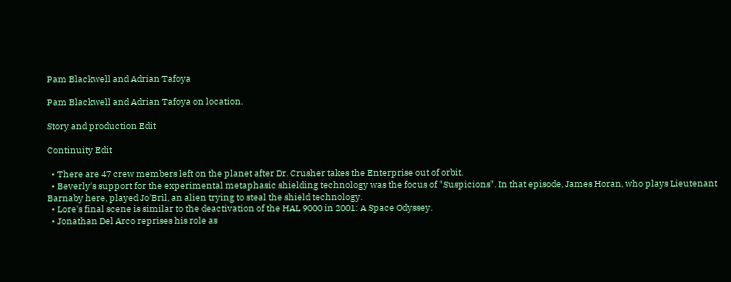Pam Blackwell and Adrian Tafoya

Pam Blackwell and Adrian Tafoya on location.

Story and production Edit

Continuity Edit

  • There are 47 crew members left on the planet after Dr. Crusher takes the Enterprise out of orbit.
  • Beverly's support for the experimental metaphasic shielding technology was the focus of "Suspicions". In that episode, James Horan, who plays Lieutenant Barnaby here, played Jo'Bril, an alien trying to steal the shield technology.
  • Lore's final scene is similar to the deactivation of the HAL 9000 in 2001: A Space Odyssey.
  • Jonathan Del Arco reprises his role as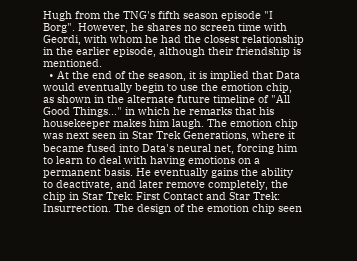Hugh from the TNG's fifth season episode "I Borg". However, he shares no screen time with Geordi, with whom he had the closest relationship in the earlier episode, although their friendship is mentioned.
  • At the end of the season, it is implied that Data would eventually begin to use the emotion chip, as shown in the alternate future timeline of "All Good Things..." in which he remarks that his housekeeper makes him laugh. The emotion chip was next seen in Star Trek Generations, where it became fused into Data's neural net, forcing him to learn to deal with having emotions on a permanent basis. He eventually gains the ability to deactivate, and later remove completely, the chip in Star Trek: First Contact and Star Trek: Insurrection. The design of the emotion chip seen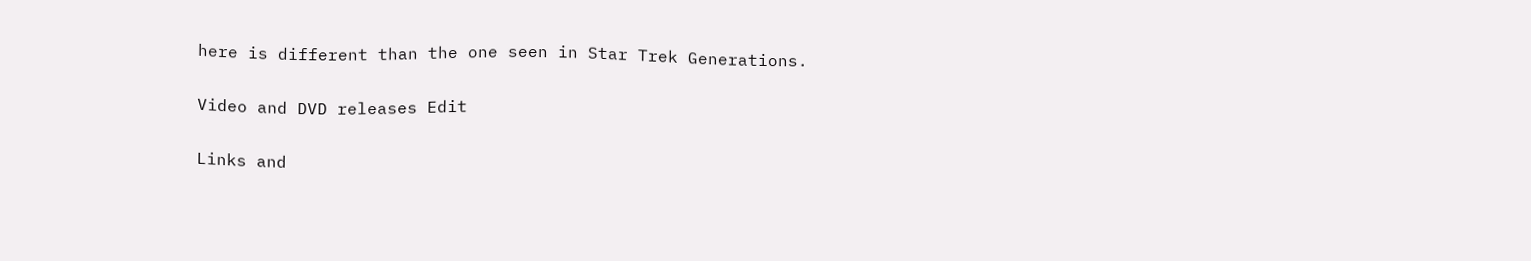here is different than the one seen in Star Trek Generations.

Video and DVD releases Edit

Links and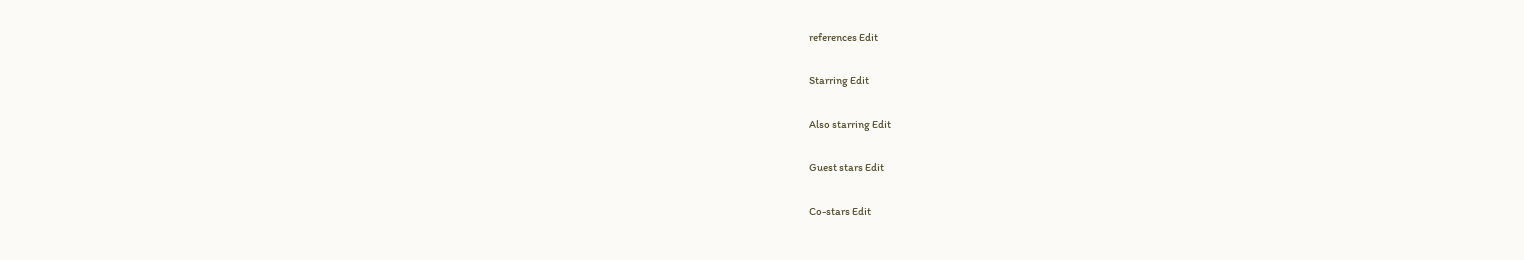references Edit

Starring Edit

Also starring Edit

Guest stars Edit

Co-stars Edit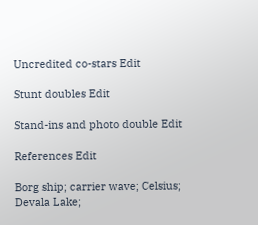Uncredited co-stars Edit

Stunt doubles Edit

Stand-ins and photo double Edit

References Edit

Borg ship; carrier wave; Celsius; Devala Lake;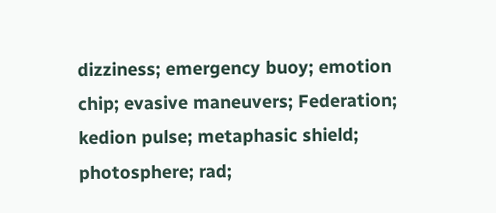dizziness; emergency buoy; emotion chip; evasive maneuvers; Federation; kedion pulse; metaphasic shield; photosphere; rad;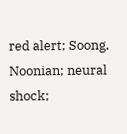red alert; Soong, Noonian; neural shock;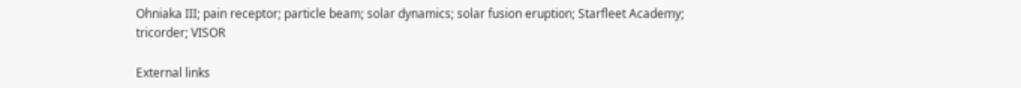Ohniaka III; pain receptor; particle beam; solar dynamics; solar fusion eruption; Starfleet Academy; tricorder; VISOR

External links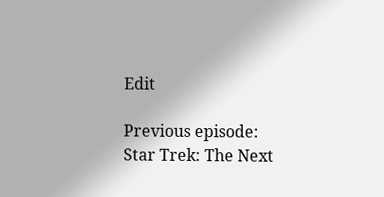Edit

Previous episode:
Star Trek: The Next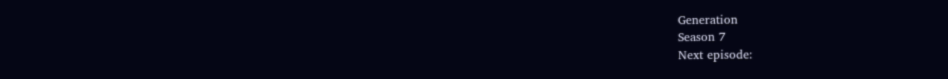Generation
Season 7
Next episode: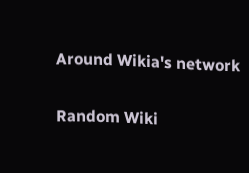Around Wikia's network

Random Wiki